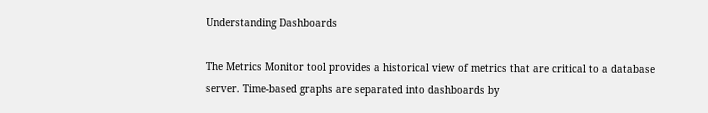Understanding Dashboards

The Metrics Monitor tool provides a historical view of metrics that are critical to a database server. Time-based graphs are separated into dashboards by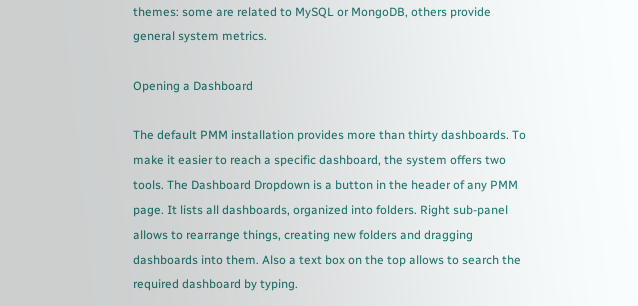themes: some are related to MySQL or MongoDB, others provide general system metrics.

Opening a Dashboard

The default PMM installation provides more than thirty dashboards. To make it easier to reach a specific dashboard, the system offers two tools. The Dashboard Dropdown is a button in the header of any PMM page. It lists all dashboards, organized into folders. Right sub-panel allows to rearrange things, creating new folders and dragging dashboards into them. Also a text box on the top allows to search the required dashboard by typing.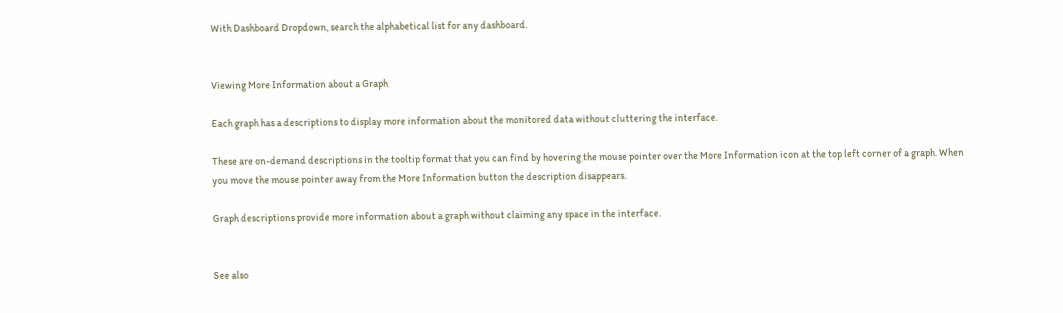With Dashboard Dropdown, search the alphabetical list for any dashboard.


Viewing More Information about a Graph

Each graph has a descriptions to display more information about the monitored data without cluttering the interface.

These are on-demand descriptions in the tooltip format that you can find by hovering the mouse pointer over the More Information icon at the top left corner of a graph. When you move the mouse pointer away from the More Information button the description disappears.

Graph descriptions provide more information about a graph without claiming any space in the interface.


See also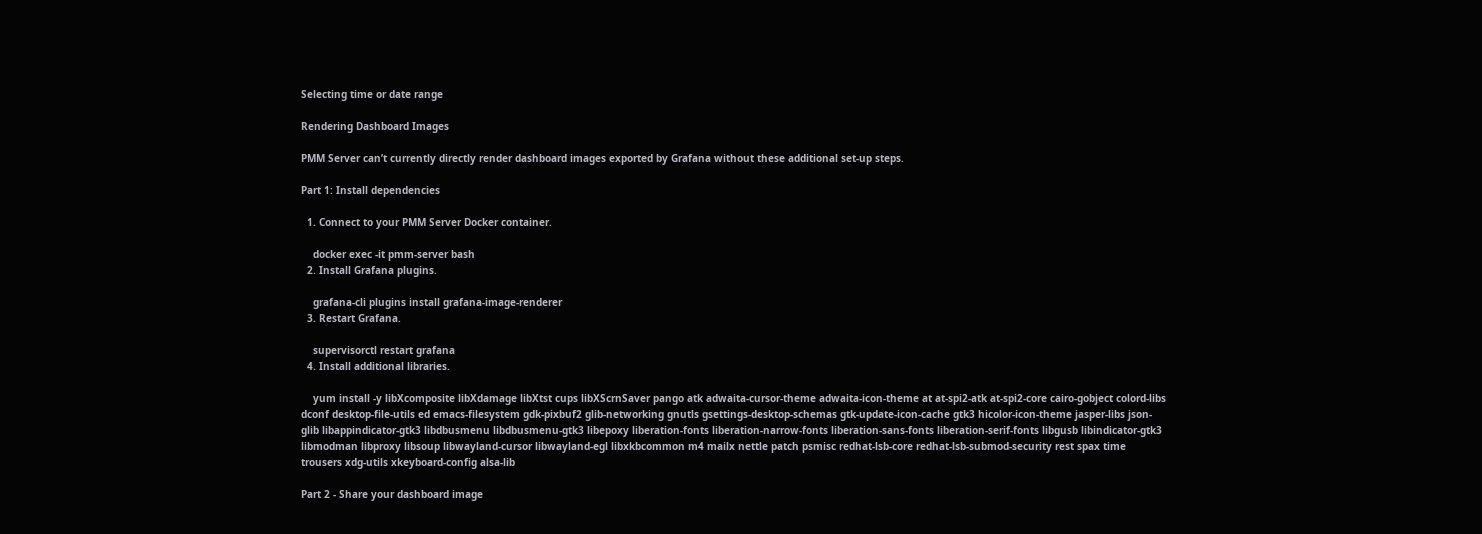Selecting time or date range

Rendering Dashboard Images

PMM Server can’t currently directly render dashboard images exported by Grafana without these additional set-up steps.

Part 1: Install dependencies

  1. Connect to your PMM Server Docker container.

    docker exec -it pmm-server bash
  2. Install Grafana plugins.

    grafana-cli plugins install grafana-image-renderer
  3. Restart Grafana.

    supervisorctl restart grafana
  4. Install additional libraries.

    yum install -y libXcomposite libXdamage libXtst cups libXScrnSaver pango atk adwaita-cursor-theme adwaita-icon-theme at at-spi2-atk at-spi2-core cairo-gobject colord-libs dconf desktop-file-utils ed emacs-filesystem gdk-pixbuf2 glib-networking gnutls gsettings-desktop-schemas gtk-update-icon-cache gtk3 hicolor-icon-theme jasper-libs json-glib libappindicator-gtk3 libdbusmenu libdbusmenu-gtk3 libepoxy liberation-fonts liberation-narrow-fonts liberation-sans-fonts liberation-serif-fonts libgusb libindicator-gtk3 libmodman libproxy libsoup libwayland-cursor libwayland-egl libxkbcommon m4 mailx nettle patch psmisc redhat-lsb-core redhat-lsb-submod-security rest spax time trousers xdg-utils xkeyboard-config alsa-lib

Part 2 - Share your dashboard image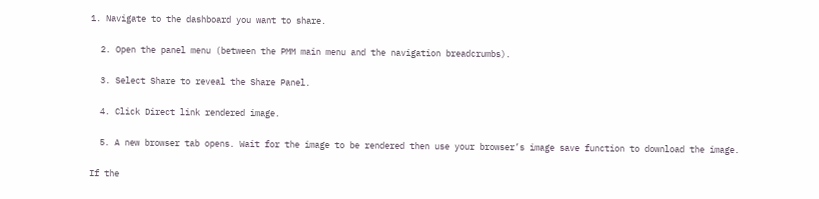1. Navigate to the dashboard you want to share.

  2. Open the panel menu (between the PMM main menu and the navigation breadcrumbs).

  3. Select Share to reveal the Share Panel.

  4. Click Direct link rendered image.

  5. A new browser tab opens. Wait for the image to be rendered then use your browser’s image save function to download the image.

If the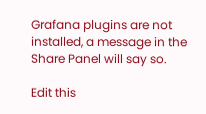Grafana plugins are not installed, a message in the Share Panel will say so.

Edit this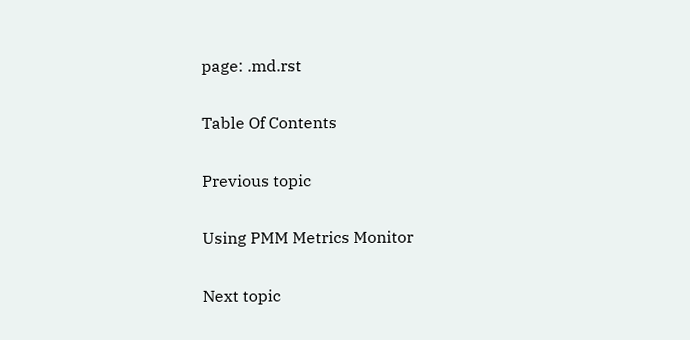page: .md.rst

Table Of Contents

Previous topic

Using PMM Metrics Monitor

Next topic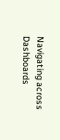Navigating across Dashboards